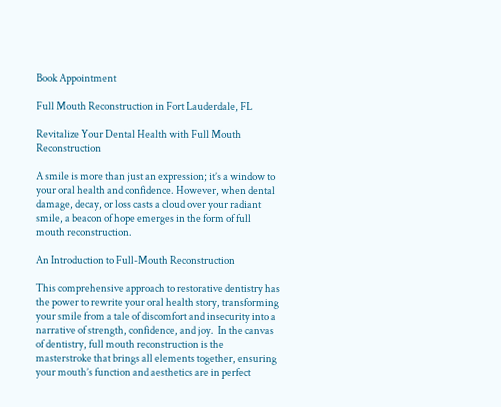Book Appointment

Full Mouth Reconstruction in Fort Lauderdale, FL

Revitalize Your Dental Health with Full Mouth Reconstruction

A smile is more than just an expression; it’s a window to your oral health and confidence. However, when dental damage, decay, or loss casts a cloud over your radiant smile, a beacon of hope emerges in the form of full mouth reconstruction.

An Introduction to Full-Mouth Reconstruction

This comprehensive approach to restorative dentistry has the power to rewrite your oral health story, transforming your smile from a tale of discomfort and insecurity into a narrative of strength, confidence, and joy.  In the canvas of dentistry, full mouth reconstruction is the masterstroke that brings all elements together, ensuring your mouth’s function and aesthetics are in perfect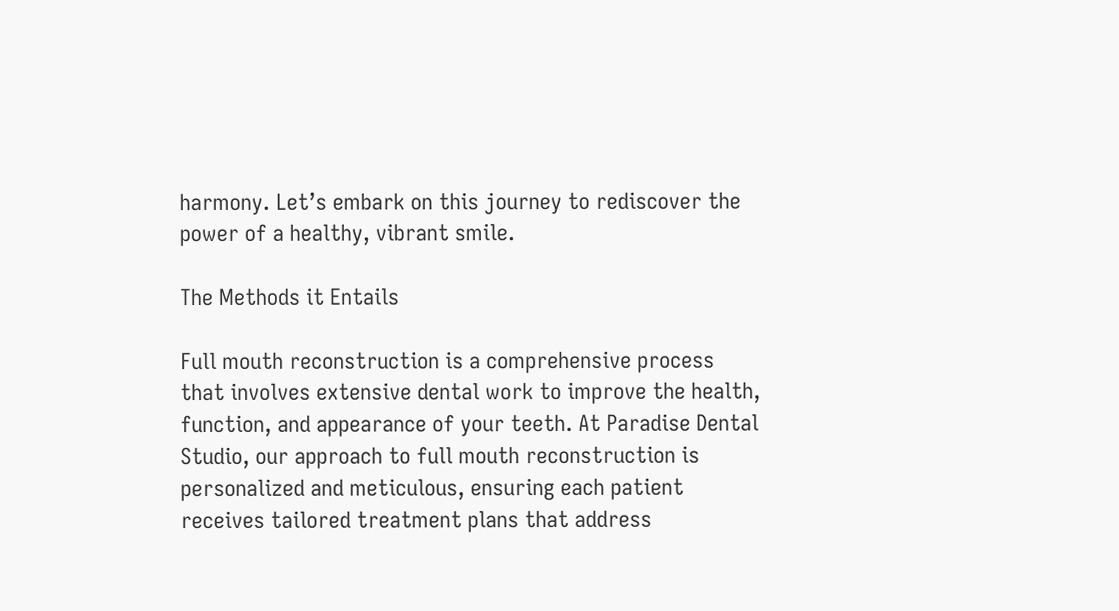harmony. Let’s embark on this journey to rediscover the power of a healthy, vibrant smile.

The Methods it Entails

Full mouth reconstruction is a comprehensive process that involves extensive dental work to improve the health, function, and appearance of your teeth. At Paradise Dental Studio, our approach to full mouth reconstruction is personalized and meticulous, ensuring each patient receives tailored treatment plans that address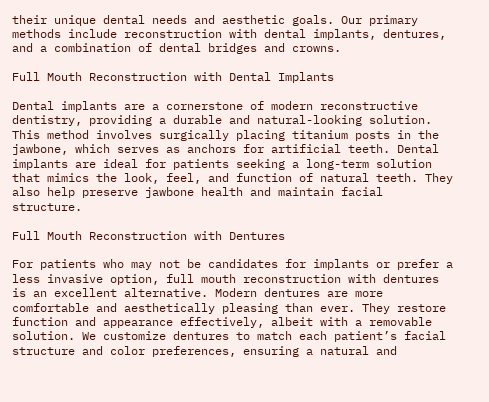their unique dental needs and aesthetic goals. Our primary methods include reconstruction with dental implants, dentures, and a combination of dental bridges and crowns.

Full Mouth Reconstruction with Dental Implants

Dental implants are a cornerstone of modern reconstructive dentistry, providing a durable and natural-looking solution. This method involves surgically placing titanium posts in the jawbone, which serves as anchors for artificial teeth. Dental implants are ideal for patients seeking a long-term solution that mimics the look, feel, and function of natural teeth. They also help preserve jawbone health and maintain facial structure.

Full Mouth Reconstruction with Dentures

For patients who may not be candidates for implants or prefer a less invasive option, full mouth reconstruction with dentures is an excellent alternative. Modern dentures are more comfortable and aesthetically pleasing than ever. They restore function and appearance effectively, albeit with a removable solution. We customize dentures to match each patient’s facial structure and color preferences, ensuring a natural and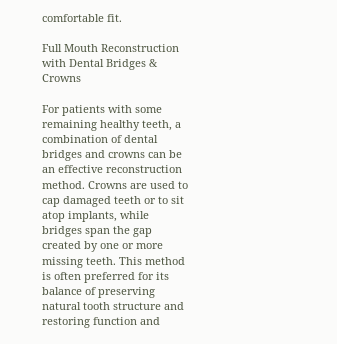comfortable fit.

Full Mouth Reconstruction with Dental Bridges & Crowns

For patients with some remaining healthy teeth, a combination of dental bridges and crowns can be an effective reconstruction method. Crowns are used to cap damaged teeth or to sit atop implants, while bridges span the gap created by one or more missing teeth. This method is often preferred for its balance of preserving natural tooth structure and restoring function and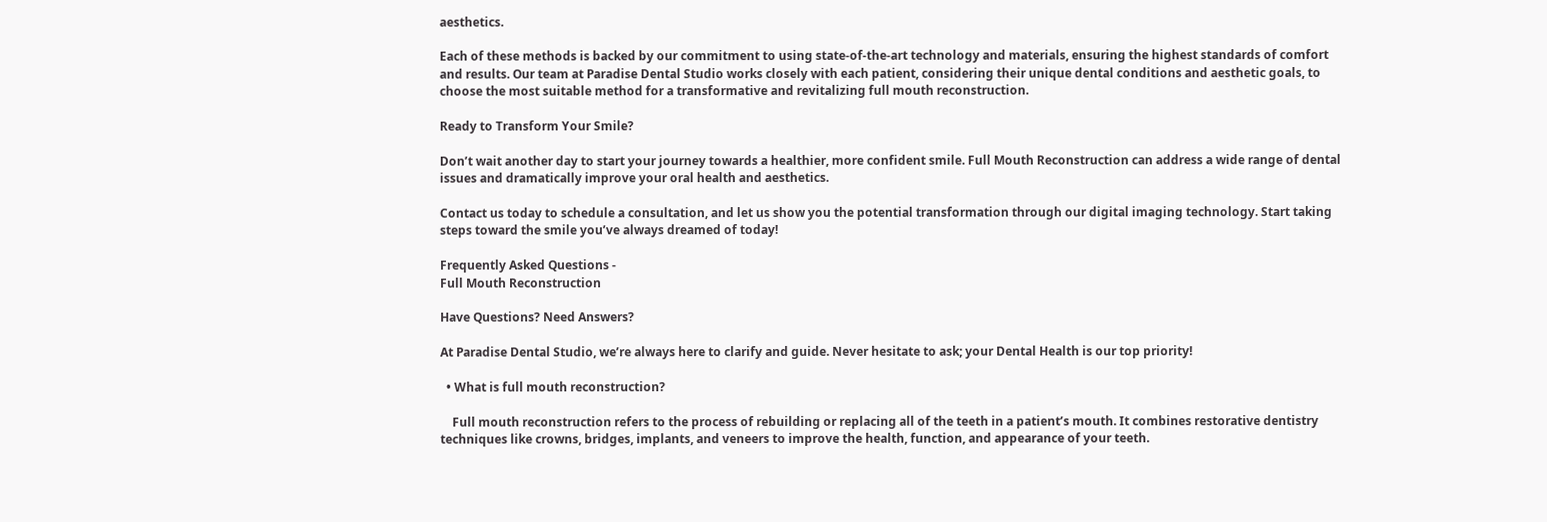aesthetics.

Each of these methods is backed by our commitment to using state-of-the-art technology and materials, ensuring the highest standards of comfort and results. Our team at Paradise Dental Studio works closely with each patient, considering their unique dental conditions and aesthetic goals, to choose the most suitable method for a transformative and revitalizing full mouth reconstruction.

Ready to Transform Your Smile?

Don’t wait another day to start your journey towards a healthier, more confident smile. Full Mouth Reconstruction can address a wide range of dental issues and dramatically improve your oral health and aesthetics.

Contact us today to schedule a consultation, and let us show you the potential transformation through our digital imaging technology. Start taking steps toward the smile you’ve always dreamed of today!

Frequently Asked Questions -
Full Mouth Reconstruction

Have Questions? Need Answers?

At Paradise Dental Studio, we’re always here to clarify and guide. Never hesitate to ask; your Dental Health is our top priority!

  • What is full mouth reconstruction?

    Full mouth reconstruction refers to the process of rebuilding or replacing all of the teeth in a patient’s mouth. It combines restorative dentistry techniques like crowns, bridges, implants, and veneers to improve the health, function, and appearance of your teeth.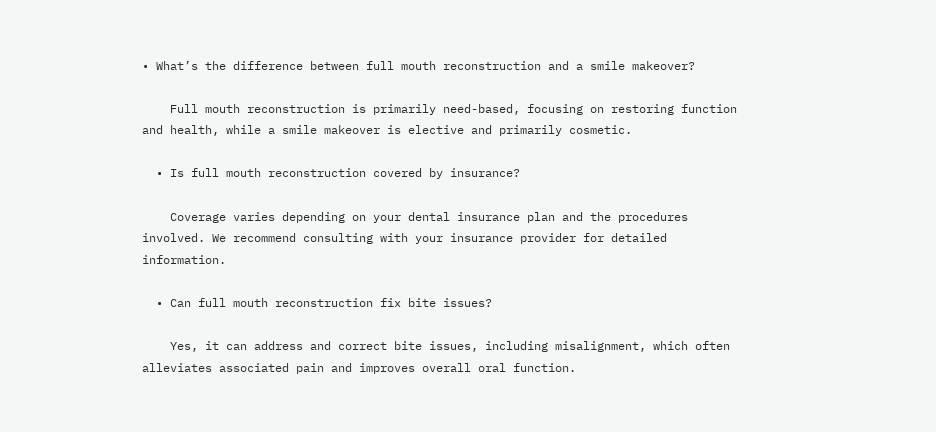• What’s the difference between full mouth reconstruction and a smile makeover?

    Full mouth reconstruction is primarily need-based, focusing on restoring function and health, while a smile makeover is elective and primarily cosmetic.

  • Is full mouth reconstruction covered by insurance?

    Coverage varies depending on your dental insurance plan and the procedures involved. We recommend consulting with your insurance provider for detailed information.

  • Can full mouth reconstruction fix bite issues?

    Yes, it can address and correct bite issues, including misalignment, which often alleviates associated pain and improves overall oral function.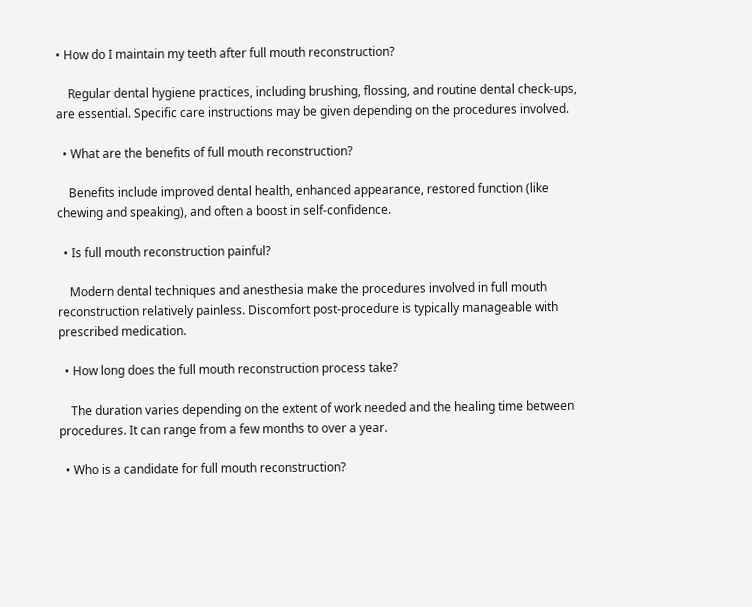• How do I maintain my teeth after full mouth reconstruction?

    Regular dental hygiene practices, including brushing, flossing, and routine dental check-ups, are essential. Specific care instructions may be given depending on the procedures involved.

  • What are the benefits of full mouth reconstruction?

    Benefits include improved dental health, enhanced appearance, restored function (like chewing and speaking), and often a boost in self-confidence.

  • Is full mouth reconstruction painful?

    Modern dental techniques and anesthesia make the procedures involved in full mouth reconstruction relatively painless. Discomfort post-procedure is typically manageable with prescribed medication.

  • How long does the full mouth reconstruction process take?

    The duration varies depending on the extent of work needed and the healing time between procedures. It can range from a few months to over a year.

  • Who is a candidate for full mouth reconstruction?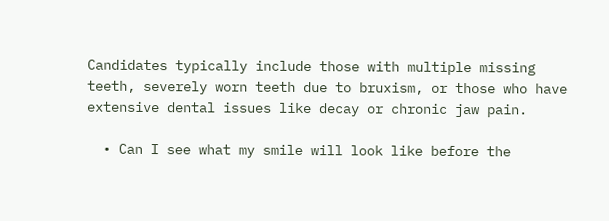Candidates typically include those with multiple missing teeth, severely worn teeth due to bruxism, or those who have extensive dental issues like decay or chronic jaw pain.

  • Can I see what my smile will look like before the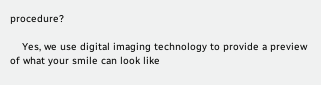procedure?

    Yes, we use digital imaging technology to provide a preview of what your smile can look like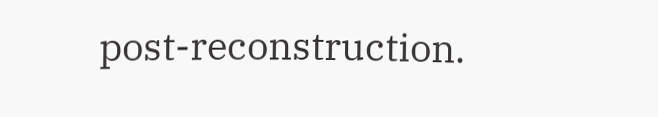post-reconstruction.